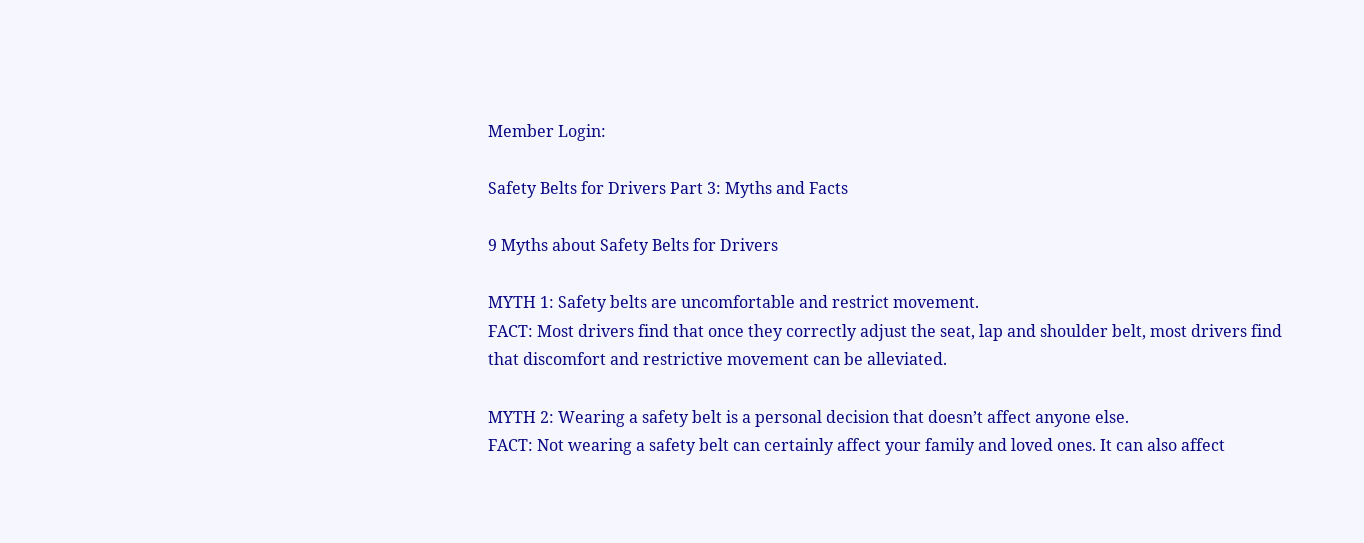Member Login:

Safety Belts for Drivers Part 3: Myths and Facts

9 Myths about Safety Belts for Drivers

MYTH 1: Safety belts are uncomfortable and restrict movement.
FACT: Most drivers find that once they correctly adjust the seat, lap and shoulder belt, most drivers find that discomfort and restrictive movement can be alleviated.

MYTH 2: Wearing a safety belt is a personal decision that doesn’t affect anyone else.
FACT: Not wearing a safety belt can certainly affect your family and loved ones. It can also affect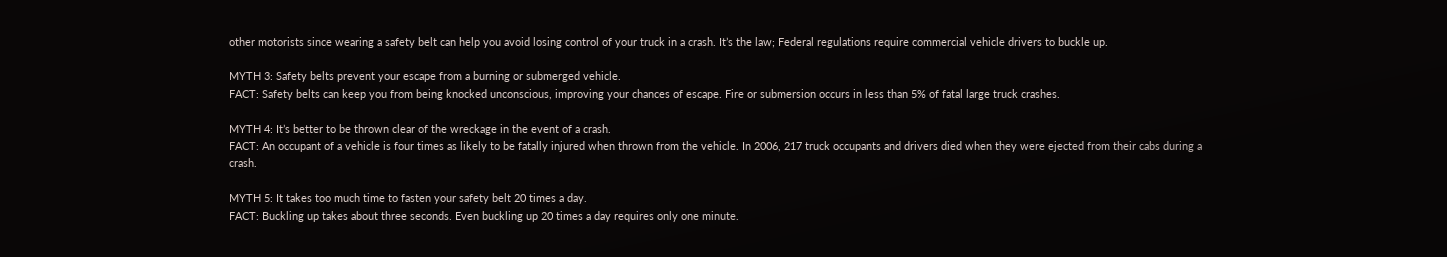other motorists since wearing a safety belt can help you avoid losing control of your truck in a crash. It’s the law; Federal regulations require commercial vehicle drivers to buckle up.

MYTH 3: Safety belts prevent your escape from a burning or submerged vehicle.
FACT: Safety belts can keep you from being knocked unconscious, improving your chances of escape. Fire or submersion occurs in less than 5% of fatal large truck crashes.

MYTH 4: It’s better to be thrown clear of the wreckage in the event of a crash.
FACT: An occupant of a vehicle is four times as likely to be fatally injured when thrown from the vehicle. In 2006, 217 truck occupants and drivers died when they were ejected from their cabs during a crash.

MYTH 5: It takes too much time to fasten your safety belt 20 times a day.
FACT: Buckling up takes about three seconds. Even buckling up 20 times a day requires only one minute.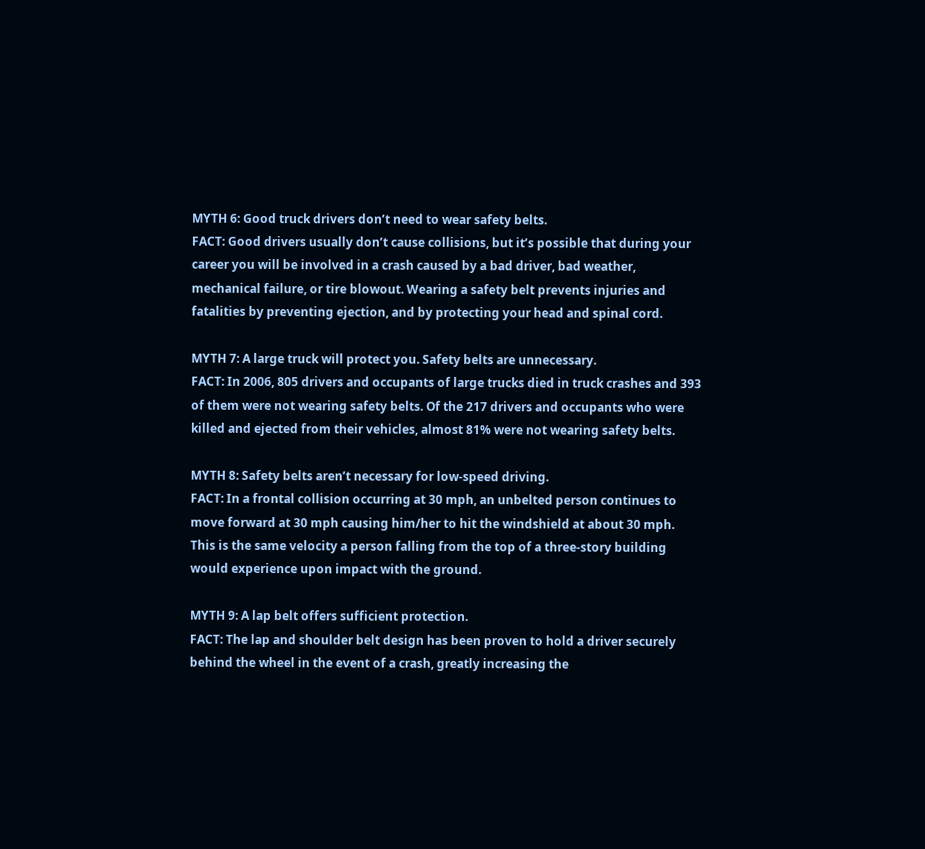MYTH 6: Good truck drivers don’t need to wear safety belts.
FACT: Good drivers usually don’t cause collisions, but it’s possible that during your career you will be involved in a crash caused by a bad driver, bad weather, mechanical failure, or tire blowout. Wearing a safety belt prevents injuries and fatalities by preventing ejection, and by protecting your head and spinal cord.

MYTH 7: A large truck will protect you. Safety belts are unnecessary.
FACT: In 2006, 805 drivers and occupants of large trucks died in truck crashes and 393 of them were not wearing safety belts. Of the 217 drivers and occupants who were killed and ejected from their vehicles, almost 81% were not wearing safety belts.

MYTH 8: Safety belts aren’t necessary for low-speed driving.
FACT: In a frontal collision occurring at 30 mph, an unbelted person continues to move forward at 30 mph causing him/her to hit the windshield at about 30 mph. This is the same velocity a person falling from the top of a three-story building would experience upon impact with the ground.

MYTH 9: A lap belt offers sufficient protection.
FACT: The lap and shoulder belt design has been proven to hold a driver securely behind the wheel in the event of a crash, greatly increasing the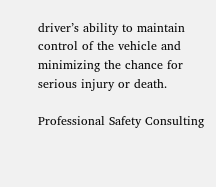driver’s ability to maintain control of the vehicle and minimizing the chance for serious injury or death.

Professional Safety Consulting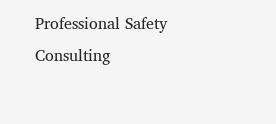Professional Safety Consulting